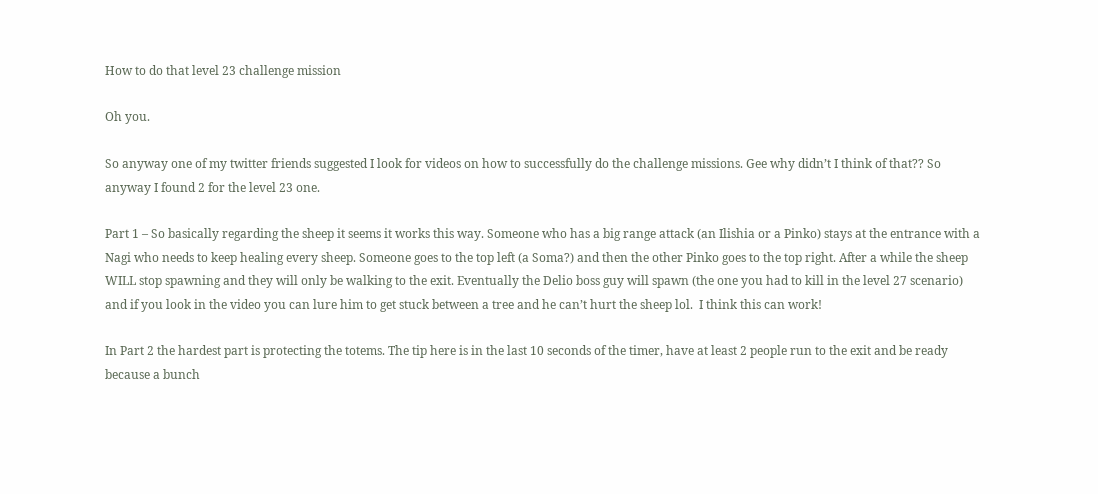How to do that level 23 challenge mission

Oh you.

So anyway one of my twitter friends suggested I look for videos on how to successfully do the challenge missions. Gee why didn’t I think of that?? So anyway I found 2 for the level 23 one.

Part 1 – So basically regarding the sheep it seems it works this way. Someone who has a big range attack (an Ilishia or a Pinko) stays at the entrance with a Nagi who needs to keep healing every sheep. Someone goes to the top left (a Soma?) and then the other Pinko goes to the top right. After a while the sheep WILL stop spawning and they will only be walking to the exit. Eventually the Delio boss guy will spawn (the one you had to kill in the level 27 scenario) and if you look in the video you can lure him to get stuck between a tree and he can’t hurt the sheep lol.  I think this can work!

In Part 2 the hardest part is protecting the totems. The tip here is in the last 10 seconds of the timer, have at least 2 people run to the exit and be ready because a bunch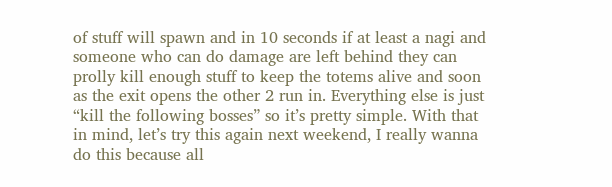of stuff will spawn and in 10 seconds if at least a nagi and someone who can do damage are left behind they can prolly kill enough stuff to keep the totems alive and soon as the exit opens the other 2 run in. Everything else is just “kill the following bosses” so it’s pretty simple. With that in mind, let’s try this again next weekend, I really wanna do this because all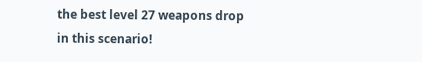the best level 27 weapons drop in this scenario!